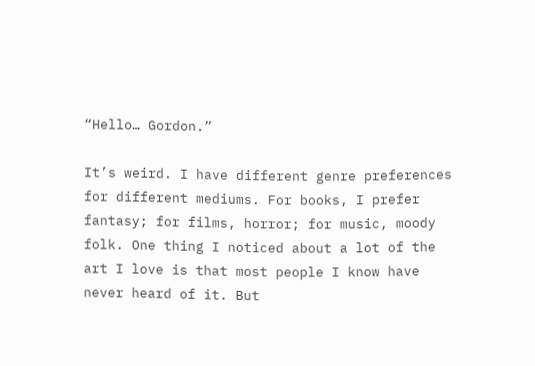“Hello… Gordon.”

It’s weird. I have different genre preferences for different mediums. For books, I prefer fantasy; for films, horror; for music, moody folk. One thing I noticed about a lot of the art I love is that most people I know have never heard of it. But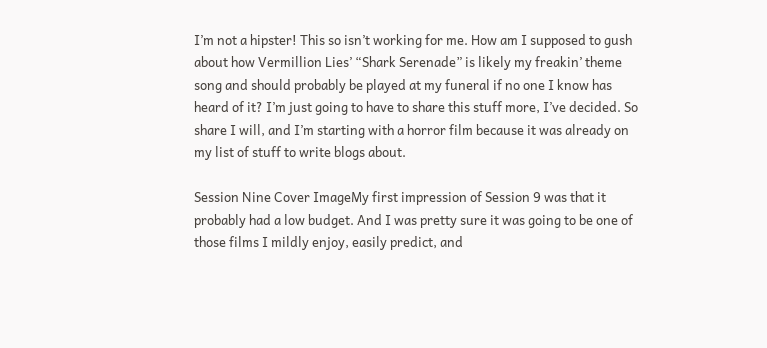I’m not a hipster! This so isn’t working for me. How am I supposed to gush about how Vermillion Lies’ “Shark Serenade” is likely my freakin’ theme song and should probably be played at my funeral if no one I know has heard of it? I’m just going to have to share this stuff more, I’ve decided. So share I will, and I’m starting with a horror film because it was already on my list of stuff to write blogs about.

Session Nine Cover ImageMy first impression of Session 9 was that it probably had a low budget. And I was pretty sure it was going to be one of those films I mildly enjoy, easily predict, and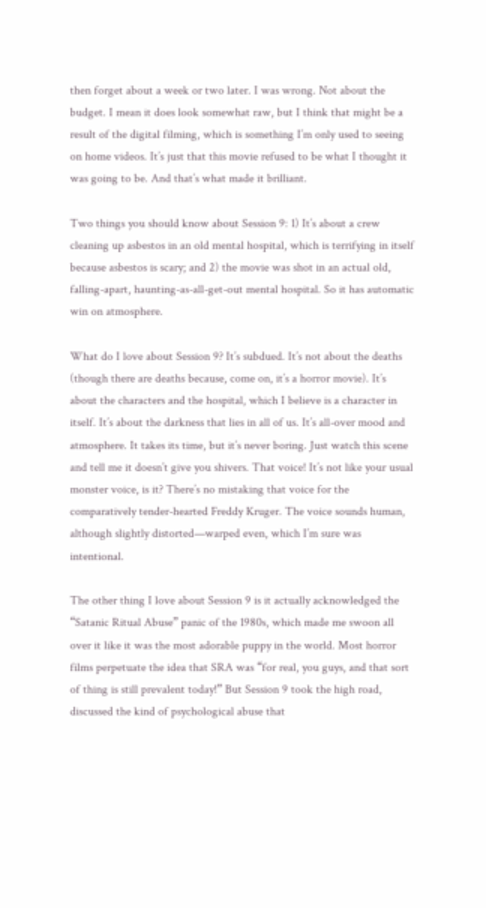then forget about a week or two later. I was wrong. Not about the budget. I mean it does look somewhat raw, but I think that might be a result of the digital filming, which is something I’m only used to seeing on home videos. It’s just that this movie refused to be what I thought it was going to be. And that’s what made it brilliant.

Two things you should know about Session 9: 1) It’s about a crew cleaning up asbestos in an old mental hospital, which is terrifying in itself because asbestos is scary; and 2) the movie was shot in an actual old, falling-apart, haunting-as-all-get-out mental hospital. So it has automatic win on atmosphere.

What do I love about Session 9? It’s subdued. It’s not about the deaths (though there are deaths because, come on, it’s a horror movie). It’s about the characters and the hospital, which I believe is a character in itself. It’s about the darkness that lies in all of us. It’s all-over mood and atmosphere. It takes its time, but it’s never boring. Just watch this scene and tell me it doesn’t give you shivers. That voice! It’s not like your usual monster voice, is it? There’s no mistaking that voice for the comparatively tender-hearted Freddy Kruger. The voice sounds human, although slightly distorted—warped even, which I’m sure was intentional.

The other thing I love about Session 9 is it actually acknowledged the “Satanic Ritual Abuse” panic of the 1980s, which made me swoon all over it like it was the most adorable puppy in the world. Most horror films perpetuate the idea that SRA was “for real, you guys, and that sort of thing is still prevalent today!” But Session 9 took the high road, discussed the kind of psychological abuse that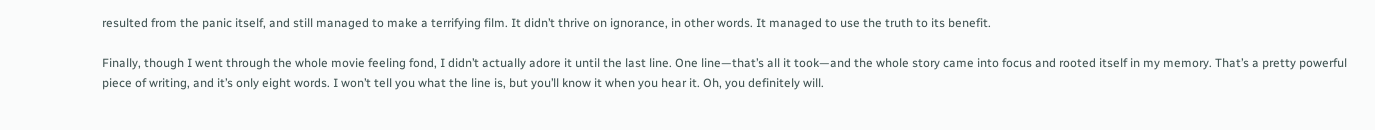resulted from the panic itself, and still managed to make a terrifying film. It didn’t thrive on ignorance, in other words. It managed to use the truth to its benefit.

Finally, though I went through the whole movie feeling fond, I didn’t actually adore it until the last line. One line—that’s all it took—and the whole story came into focus and rooted itself in my memory. That’s a pretty powerful piece of writing, and it’s only eight words. I won’t tell you what the line is, but you’ll know it when you hear it. Oh, you definitely will.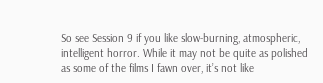So see Session 9 if you like slow-burning, atmospheric, intelligent horror. While it may not be quite as polished as some of the films I fawn over, it’s not like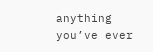anything you’ve ever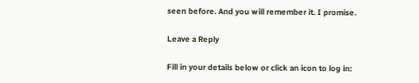seen before. And you will remember it. I promise.

Leave a Reply

Fill in your details below or click an icon to log in: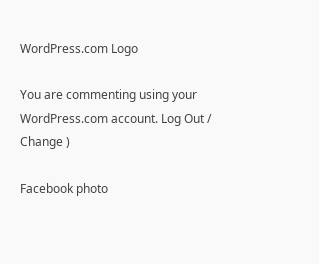WordPress.com Logo

You are commenting using your WordPress.com account. Log Out /  Change )

Facebook photo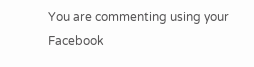You are commenting using your Facebook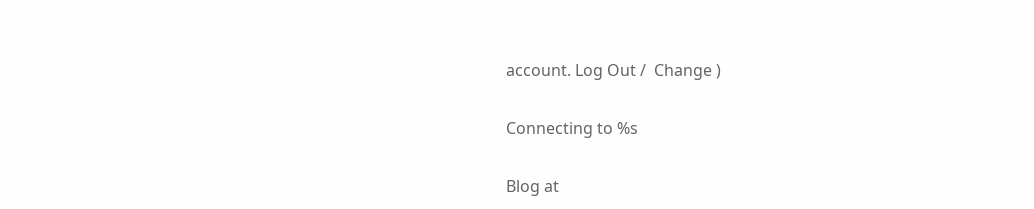account. Log Out /  Change )

Connecting to %s

Blog at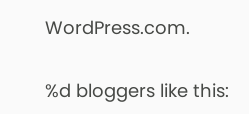WordPress.com.

%d bloggers like this: